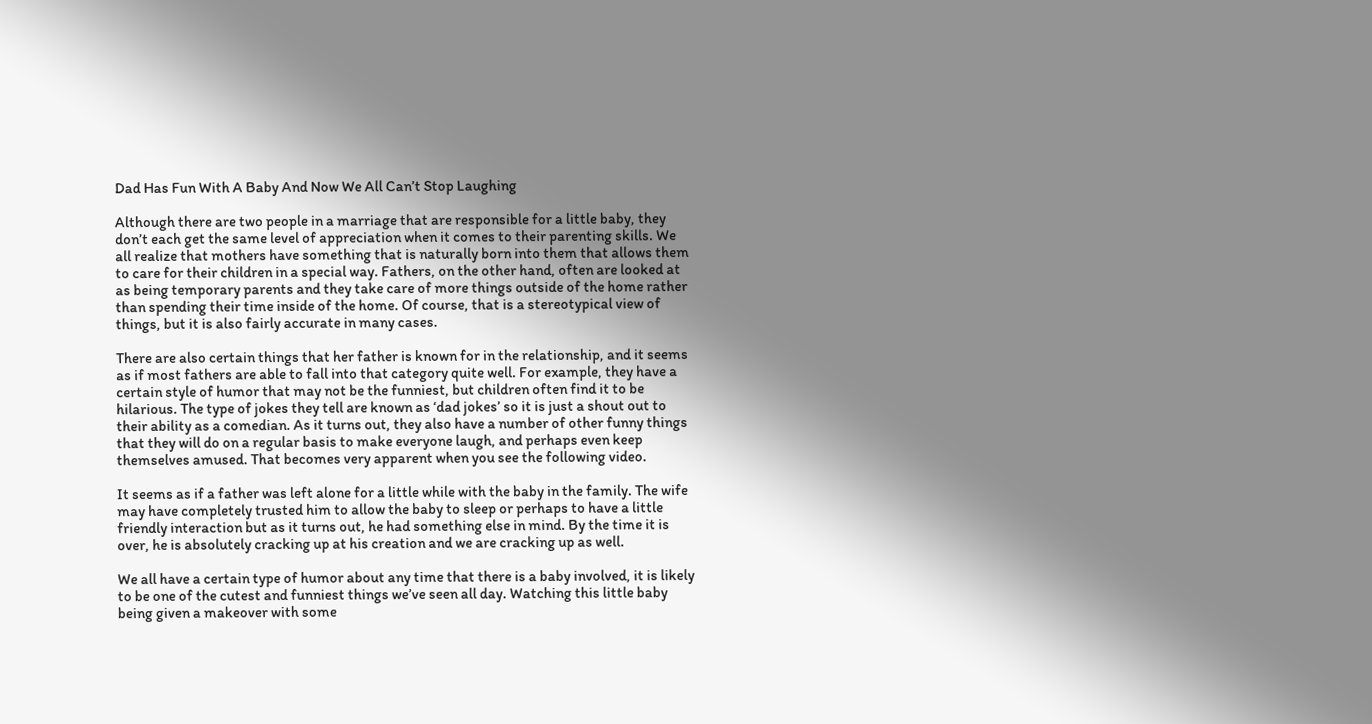Dad Has Fun With A Baby And Now We All Can’t Stop Laughing

Although there are two people in a marriage that are responsible for a little baby, they don’t each get the same level of appreciation when it comes to their parenting skills. We all realize that mothers have something that is naturally born into them that allows them to care for their children in a special way. Fathers, on the other hand, often are looked at as being temporary parents and they take care of more things outside of the home rather than spending their time inside of the home. Of course, that is a stereotypical view of things, but it is also fairly accurate in many cases.

There are also certain things that her father is known for in the relationship, and it seems as if most fathers are able to fall into that category quite well. For example, they have a certain style of humor that may not be the funniest, but children often find it to be hilarious. The type of jokes they tell are known as ‘dad jokes’ so it is just a shout out to their ability as a comedian. As it turns out, they also have a number of other funny things that they will do on a regular basis to make everyone laugh, and perhaps even keep themselves amused. That becomes very apparent when you see the following video.

It seems as if a father was left alone for a little while with the baby in the family. The wife may have completely trusted him to allow the baby to sleep or perhaps to have a little friendly interaction but as it turns out, he had something else in mind. By the time it is over, he is absolutely cracking up at his creation and we are cracking up as well.

We all have a certain type of humor about any time that there is a baby involved, it is likely to be one of the cutest and funniest things we’ve seen all day. Watching this little baby being given a makeover with some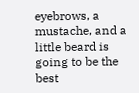eyebrows, a mustache, and a little beard is going to be the best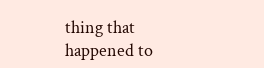thing that happened to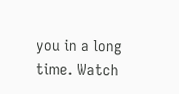you in a long time. Watch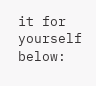it for yourself below: